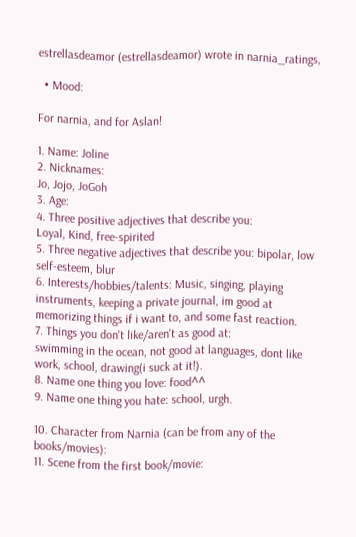estrellasdeamor (estrellasdeamor) wrote in narnia_ratings,

  • Mood:

For narnia, and for Aslan!

1. Name: Joline
2. Nicknames:
Jo, Jojo, JoGoh
3. Age:
4. Three positive adjectives that describe you:
Loyal, Kind, free-spirited
5. Three negative adjectives that describe you: bipolar, low self-esteem, blur
6. Interests/hobbies/talents: Music, singing, playing instruments, keeping a private journal, im good at memorizing things if i want to, and some fast reaction.
7. Things you don't like/aren't as good at:
swimming in the ocean, not good at languages, dont like work, school, drawing(i suck at it!).
8. Name one thing you love: food^^
9. Name one thing you hate: school, urgh.

10. Character from Narnia (can be from any of the books/movies):
11. Scene from the first book/movie: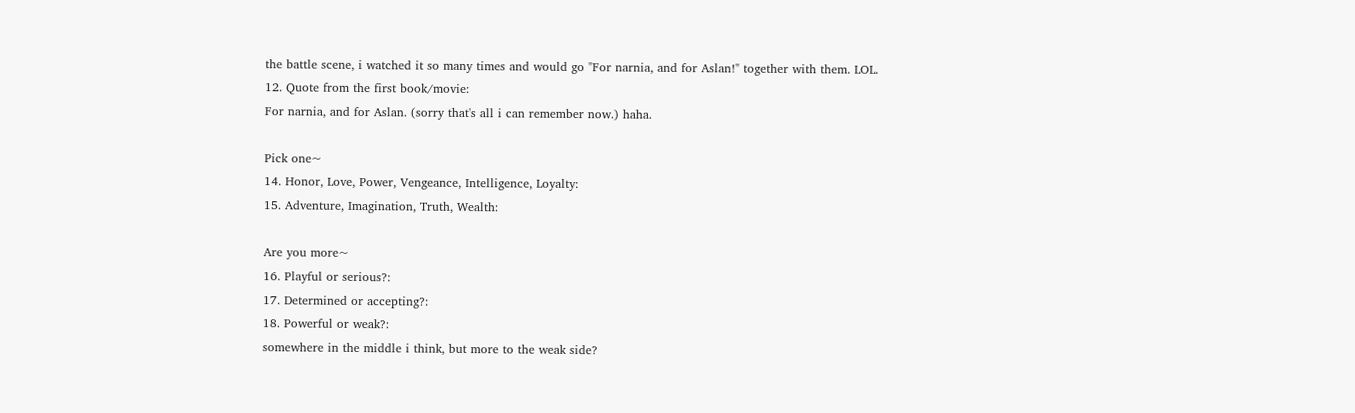the battle scene, i watched it so many times and would go "For narnia, and for Aslan!" together with them. LOL.
12. Quote from the first book/movie:
For narnia, and for Aslan. (sorry that's all i can remember now.) haha.

Pick one~
14. Honor, Love, Power, Vengeance, Intelligence, Loyalty:
15. Adventure, Imagination, Truth, Wealth:

Are you more~
16. Playful or serious?:
17. Determined or accepting?:
18. Powerful or weak?:
somewhere in the middle i think, but more to the weak side?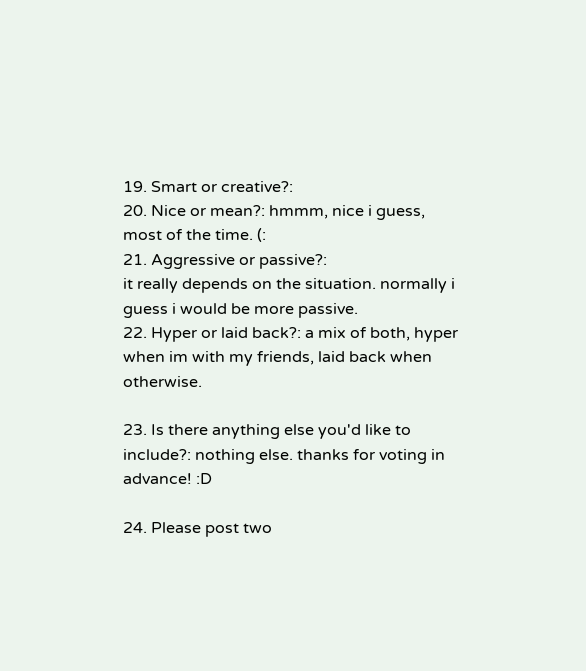19. Smart or creative?:
20. Nice or mean?: hmmm, nice i guess, most of the time. (:
21. Aggressive or passive?:
it really depends on the situation. normally i guess i would be more passive.
22. Hyper or laid back?: a mix of both, hyper when im with my friends, laid back when otherwise.

23. Is there anything else you'd like to include?: nothing else. thanks for voting in advance! :D

24. Please post two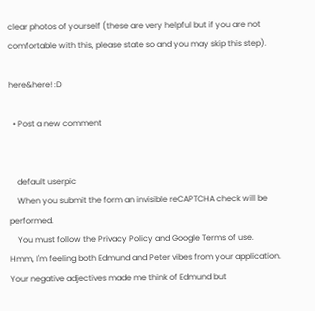clear photos of yourself (these are very helpful but if you are not comfortable with this, please state so and you may skip this step).

here&here! :D

  • Post a new comment


    default userpic
    When you submit the form an invisible reCAPTCHA check will be performed.
    You must follow the Privacy Policy and Google Terms of use.
Hmm, I'm feeling both Edmund and Peter vibes from your application. Your negative adjectives made me think of Edmund but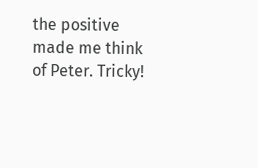the positive made me think of Peter. Tricky!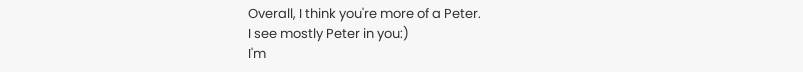Overall, I think you're more of a Peter.
I see mostly Peter in you:)
I'm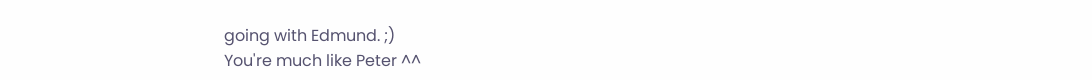going with Edmund. ;)
You're much like Peter ^^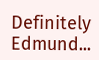Definitely Edmund...